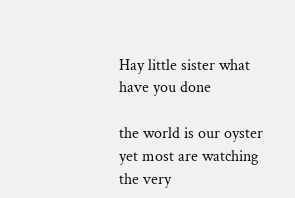Hay little sister what have you done

the world is our oyster yet most are watching the very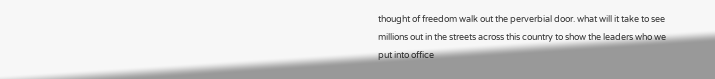thought of freedom walk out the perverbial door. what will it take to see millions out in the streets across this country to show the leaders who we put into office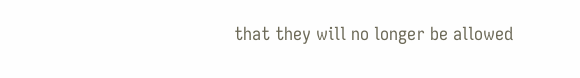that they will no longer be allowed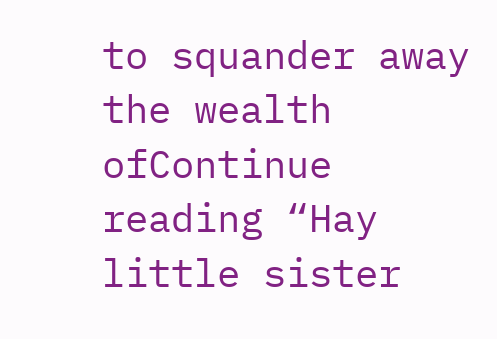to squander away the wealth ofContinue reading “Hay little sister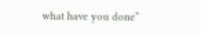what have you done”